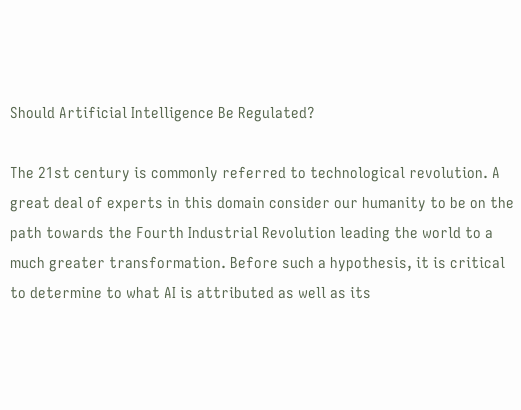Should Artificial Intelligence Be Regulated?

The 21st century is commonly referred to technological revolution. A great deal of experts in this domain consider our humanity to be on the path towards the Fourth Industrial Revolution leading the world to a much greater transformation. Before such a hypothesis, it is critical to determine to what AI is attributed as well as its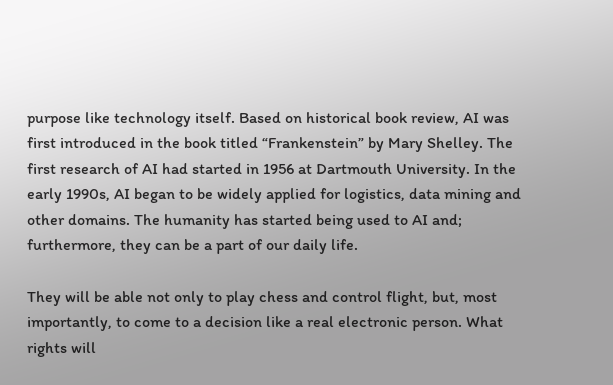purpose like technology itself. Based on historical book review, AI was first introduced in the book titled “Frankenstein” by Mary Shelley. The first research of AI had started in 1956 at Dartmouth University. In the early 1990s, AI began to be widely applied for logistics, data mining and other domains. The humanity has started being used to AI and; furthermore, they can be a part of our daily life.

They will be able not only to play chess and control flight, but, most importantly, to come to a decision like a real electronic person. What rights will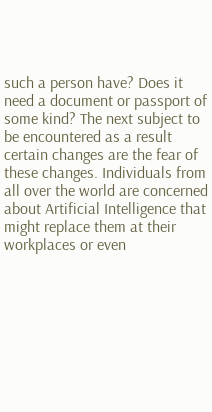such a person have? Does it need a document or passport of some kind? The next subject to be encountered as a result certain changes are the fear of these changes. Individuals from all over the world are concerned about Artificial Intelligence that might replace them at their workplaces or even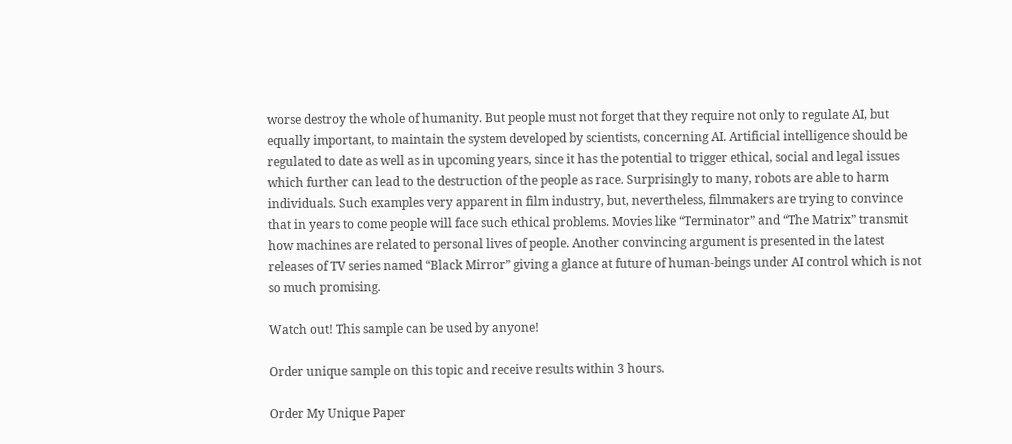worse destroy the whole of humanity. But people must not forget that they require not only to regulate AI, but equally important, to maintain the system developed by scientists, concerning AI. Artificial intelligence should be regulated to date as well as in upcoming years, since it has the potential to trigger ethical, social and legal issues which further can lead to the destruction of the people as race. Surprisingly to many, robots are able to harm individuals. Such examples very apparent in film industry, but, nevertheless, filmmakers are trying to convince that in years to come people will face such ethical problems. Movies like “Terminator” and “The Matrix” transmit how machines are related to personal lives of people. Another convincing argument is presented in the latest releases of TV series named “Black Mirror” giving a glance at future of human-beings under AI control which is not so much promising.

Watch out! This sample can be used by anyone!

Order unique sample on this topic and receive results within 3 hours.

Order My Unique Paper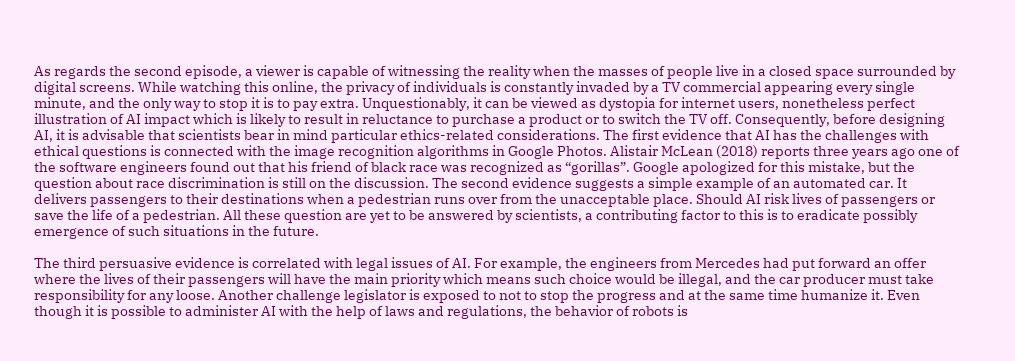As regards the second episode, a viewer is capable of witnessing the reality when the masses of people live in a closed space surrounded by digital screens. While watching this online, the privacy of individuals is constantly invaded by a TV commercial appearing every single minute, and the only way to stop it is to pay extra. Unquestionably, it can be viewed as dystopia for internet users, nonetheless perfect illustration of AI impact which is likely to result in reluctance to purchase a product or to switch the TV off. Consequently, before designing AI, it is advisable that scientists bear in mind particular ethics-related considerations. The first evidence that AI has the challenges with ethical questions is connected with the image recognition algorithms in Google Photos. Alistair McLean (2018) reports three years ago one of the software engineers found out that his friend of black race was recognized as “gorillas”. Google apologized for this mistake, but the question about race discrimination is still on the discussion. The second evidence suggests a simple example of an automated car. It delivers passengers to their destinations when a pedestrian runs over from the unacceptable place. Should AI risk lives of passengers or save the life of a pedestrian. All these question are yet to be answered by scientists, a contributing factor to this is to eradicate possibly emergence of such situations in the future.

The third persuasive evidence is correlated with legal issues of AI. For example, the engineers from Mercedes had put forward an offer where the lives of their passengers will have the main priority which means such choice would be illegal, and the car producer must take responsibility for any loose. Another challenge legislator is exposed to not to stop the progress and at the same time humanize it. Even though it is possible to administer AI with the help of laws and regulations, the behavior of robots is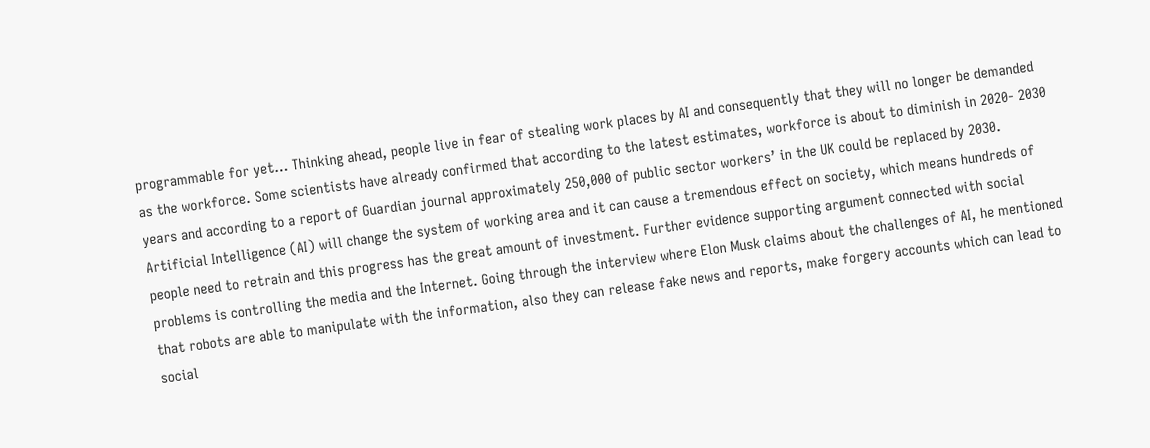programmable for yet… Thinking ahead, people live in fear of stealing work places by AI and consequently that they will no longer be demanded as the workforce. Some scientists have already confirmed that according to the latest estimates, workforce is about to diminish in 2020- 2030 years and according to a report of Guardian journal approximately 250,000 of public sector workers’ in the UK could be replaced by 2030. Artificial Intelligence (AI) will change the system of working area and it can cause a tremendous effect on society, which means hundreds of people need to retrain and this progress has the great amount of investment. Further evidence supporting argument connected with social problems is controlling the media and the Internet. Going through the interview where Elon Musk claims about the challenges of AI, he mentioned that robots are able to manipulate with the information, also they can release fake news and reports, make forgery accounts which can lead to social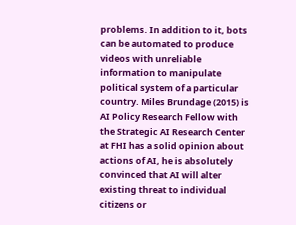problems. In addition to it, bots can be automated to produce videos with unreliable information to manipulate political system of a particular country. Miles Brundage (2015) is AI Policy Research Fellow with the Strategic AI Research Center at FHI has a solid opinion about actions of AI, he is absolutely convinced that AI will alter existing threat to individual citizens or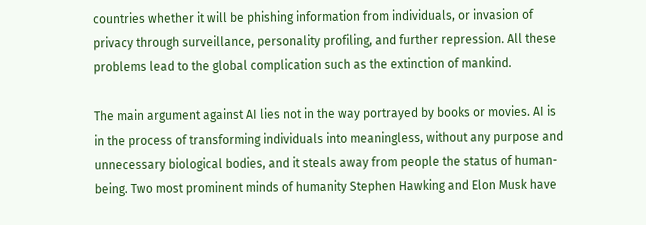countries whether it will be phishing information from individuals, or invasion of privacy through surveillance, personality profiling, and further repression. All these problems lead to the global complication such as the extinction of mankind.

The main argument against AI lies not in the way portrayed by books or movies. AI is in the process of transforming individuals into meaningless, without any purpose and unnecessary biological bodies, and it steals away from people the status of human-being. Two most prominent minds of humanity Stephen Hawking and Elon Musk have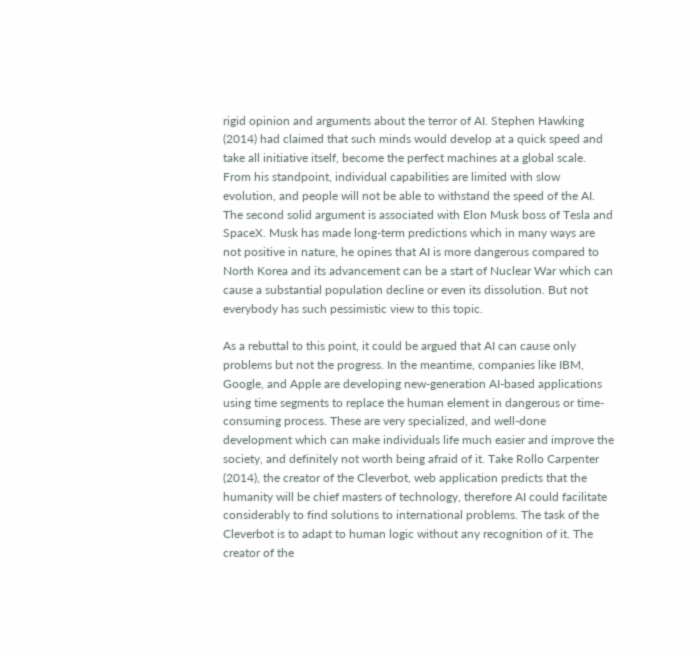rigid opinion and arguments about the terror of AI. Stephen Hawking (2014) had claimed that such minds would develop at a quick speed and take all initiative itself, become the perfect machines at a global scale. From his standpoint, individual capabilities are limited with slow evolution, and people will not be able to withstand the speed of the AI. The second solid argument is associated with Elon Musk boss of Tesla and SpaceX. Musk has made long-term predictions which in many ways are not positive in nature, he opines that AI is more dangerous compared to North Korea and its advancement can be a start of Nuclear War which can cause a substantial population decline or even its dissolution. But not everybody has such pessimistic view to this topic.

As a rebuttal to this point, it could be argued that AI can cause only problems but not the progress. In the meantime, companies like IBM, Google, and Apple are developing new-generation AI-based applications using time segments to replace the human element in dangerous or time-consuming process. These are very specialized, and well-done development which can make individuals life much easier and improve the society, and definitely not worth being afraid of it. Take Rollo Carpenter (2014), the creator of the Cleverbot, web application predicts that the humanity will be chief masters of technology, therefore AI could facilitate considerably to find solutions to international problems. The task of the Cleverbot is to adapt to human logic without any recognition of it. The creator of the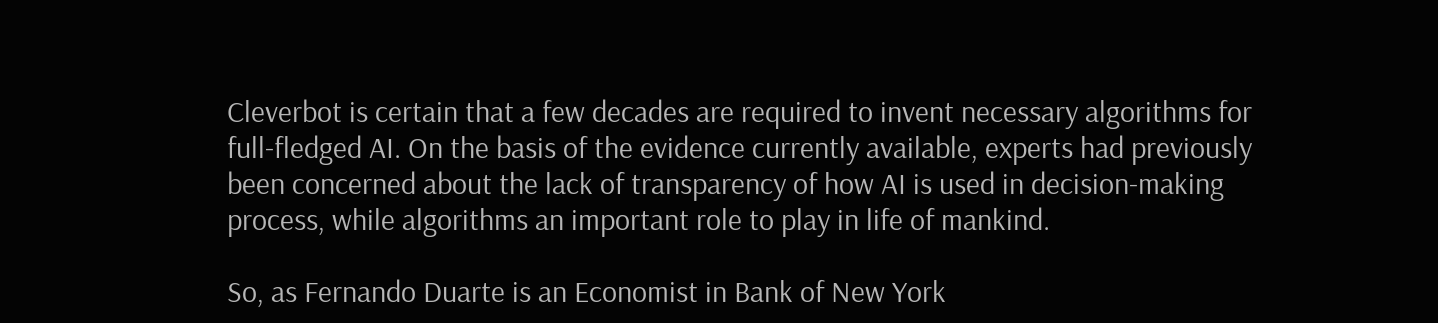Cleverbot is certain that a few decades are required to invent necessary algorithms for full-fledged AI. On the basis of the evidence currently available, experts had previously been concerned about the lack of transparency of how AI is used in decision-making process, while algorithms an important role to play in life of mankind.

So, as Fernando Duarte is an Economist in Bank of New York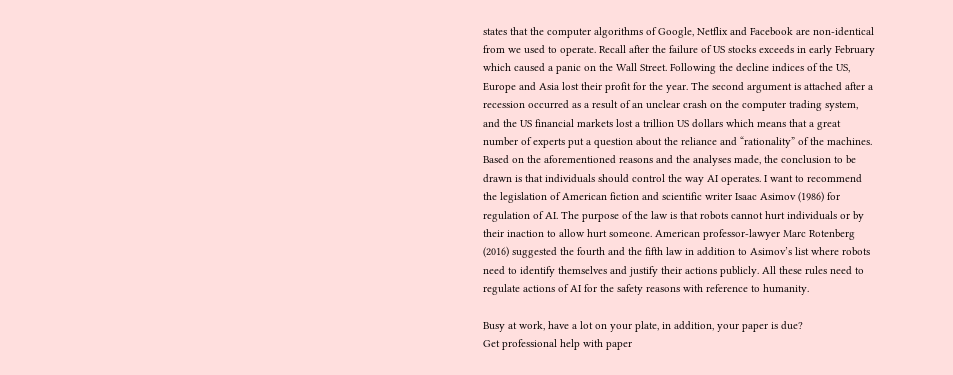states that the computer algorithms of Google, Netflix and Facebook are non-identical from we used to operate. Recall after the failure of US stocks exceeds in early February which caused a panic on the Wall Street. Following the decline indices of the US, Europe and Asia lost their profit for the year. The second argument is attached after a recession occurred as a result of an unclear crash on the computer trading system, and the US financial markets lost a trillion US dollars which means that a great number of experts put a question about the reliance and “rationality” of the machines. Based on the aforementioned reasons and the analyses made, the conclusion to be drawn is that individuals should control the way AI operates. I want to recommend the legislation of American fiction and scientific writer Isaac Asimov (1986) for regulation of AI. The purpose of the law is that robots cannot hurt individuals or by their inaction to allow hurt someone. American professor-lawyer Marc Rotenberg (2016) suggested the fourth and the fifth law in addition to Asimov’s list where robots need to identify themselves and justify their actions publicly. All these rules need to regulate actions of AI for the safety reasons with reference to humanity.

Busy at work, have a lot on your plate, in addition, your paper is due?
Get professional help with paper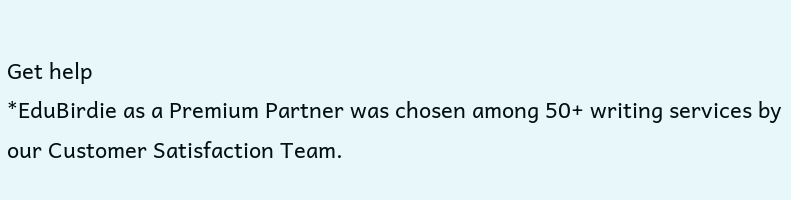Get help
*EduBirdie as a Premium Partner was chosen among 50+ writing services by our Customer Satisfaction Team.